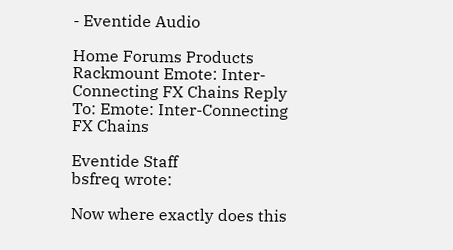- Eventide Audio

Home Forums Products Rackmount Emote: Inter-Connecting FX Chains Reply To: Emote: Inter-Connecting FX Chains

Eventide Staff
bsfreq wrote:

Now where exactly does this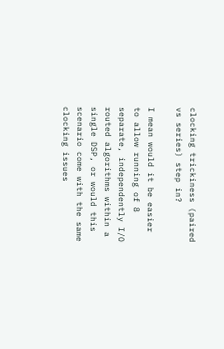clocking trickiness (paired vs series) step in?

I mean would it be easier to allow running of 8 separate, independently I/O routed algorithms within a single DSP, or would this scenario come with the same clocking issues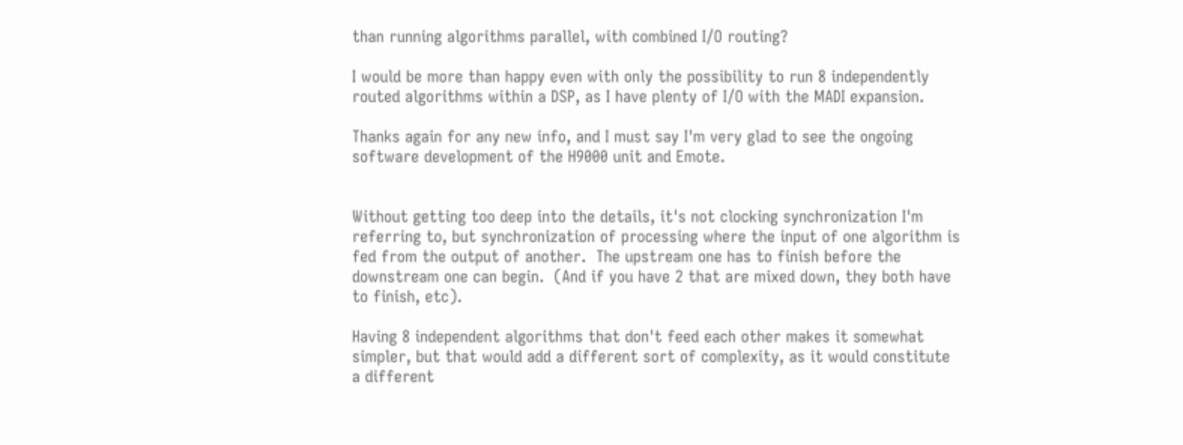than running algorithms parallel, with combined I/O routing?

I would be more than happy even with only the possibility to run 8 independently routed algorithms within a DSP, as I have plenty of I/O with the MADI expansion.

Thanks again for any new info, and I must say I'm very glad to see the ongoing software development of the H9000 unit and Emote.


Without getting too deep into the details, it's not clocking synchronization I'm referring to, but synchronization of processing where the input of one algorithm is fed from the output of another.  The upstream one has to finish before the downstream one can begin.  (And if you have 2 that are mixed down, they both have to finish, etc).

Having 8 independent algorithms that don't feed each other makes it somewhat simpler, but that would add a different sort of complexity, as it would constitute a different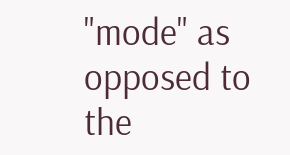"mode" as opposed to the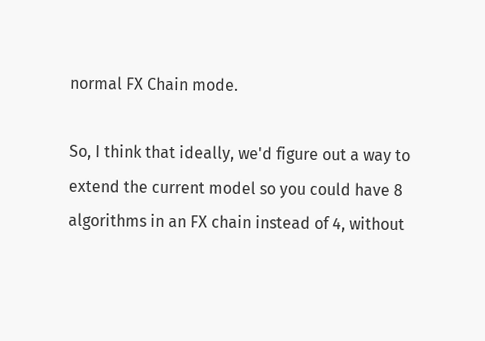normal FX Chain mode.

So, I think that ideally, we'd figure out a way to extend the current model so you could have 8 algorithms in an FX chain instead of 4, without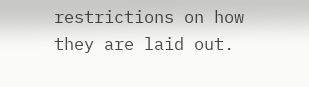restrictions on how they are laid out.